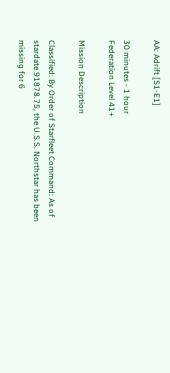AA: Adrift [S1-E1]

30 minutes - 1 hour
Federation Level 41+

Mission Description

Classified: By Order of Starfleet Command: As of stardate 91878.75, the U.S.S. Northstar has been missing for 6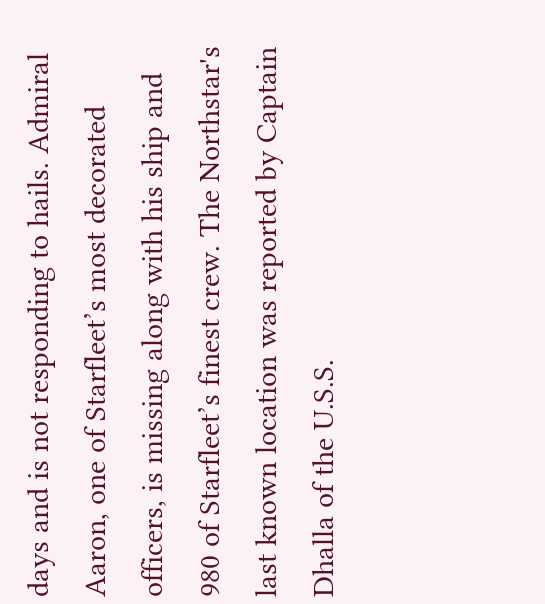days and is not responding to hails. Admiral Aaron, one of Starfleet’s most decorated officers, is missing along with his ship and 980 of Starfleet’s finest crew. The Northstar's last known location was reported by Captain Dhalla of the U.S.S.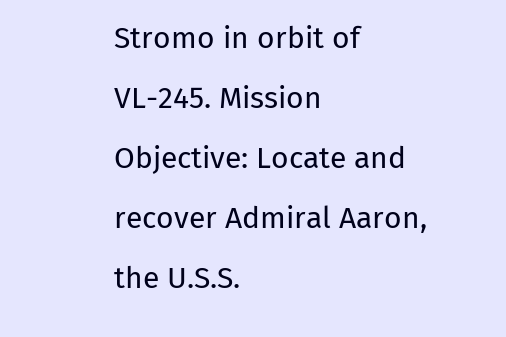Stromo in orbit of VL-245. Mission Objective: Locate and recover Admiral Aaron, the U.S.S.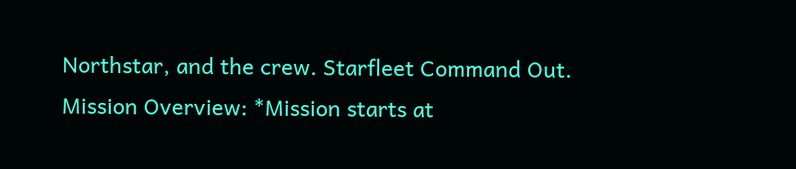Northstar, and the crew. Starfleet Command Out. Mission Overview: *Mission starts at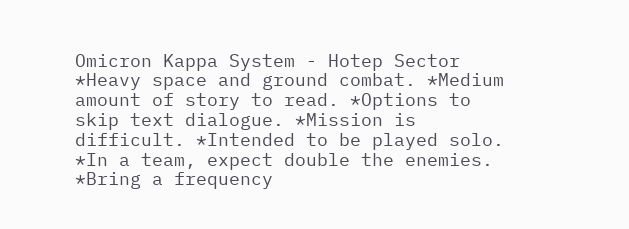Omicron Kappa System - Hotep Sector *Heavy space and ground combat. *Medium amount of story to read. *Options to skip text dialogue. *Mission is difficult. *Intended to be played solo. *In a team, expect double the enemies. *Bring a frequency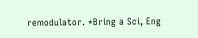remodulator. *Bring a Sci, Eng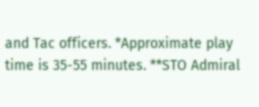and Tac officers. *Approximate play time is 35-55 minutes. **STO Admiral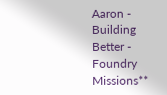Aaron - Building Better - Foundry Missions**